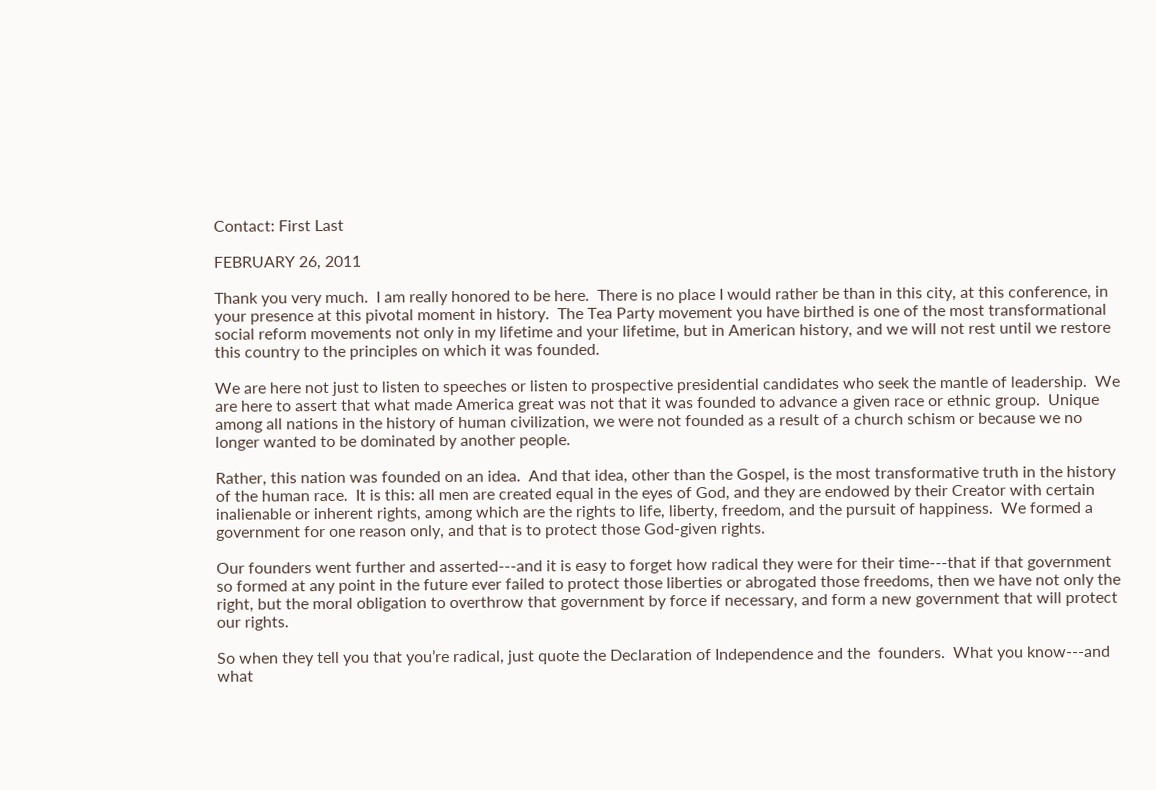Contact: First Last

FEBRUARY 26, 2011

Thank you very much.  I am really honored to be here.  There is no place I would rather be than in this city, at this conference, in your presence at this pivotal moment in history.  The Tea Party movement you have birthed is one of the most transformational social reform movements not only in my lifetime and your lifetime, but in American history, and we will not rest until we restore this country to the principles on which it was founded.

We are here not just to listen to speeches or listen to prospective presidential candidates who seek the mantle of leadership.  We are here to assert that what made America great was not that it was founded to advance a given race or ethnic group.  Unique among all nations in the history of human civilization, we were not founded as a result of a church schism or because we no longer wanted to be dominated by another people.

Rather, this nation was founded on an idea.  And that idea, other than the Gospel, is the most transformative truth in the history of the human race.  It is this: all men are created equal in the eyes of God, and they are endowed by their Creator with certain inalienable or inherent rights, among which are the rights to life, liberty, freedom, and the pursuit of happiness.  We formed a government for one reason only, and that is to protect those God-given rights.

Our founders went further and asserted---and it is easy to forget how radical they were for their time---that if that government so formed at any point in the future ever failed to protect those liberties or abrogated those freedoms, then we have not only the right, but the moral obligation to overthrow that government by force if necessary, and form a new government that will protect our rights.

So when they tell you that you’re radical, just quote the Declaration of Independence and the  founders.  What you know---and what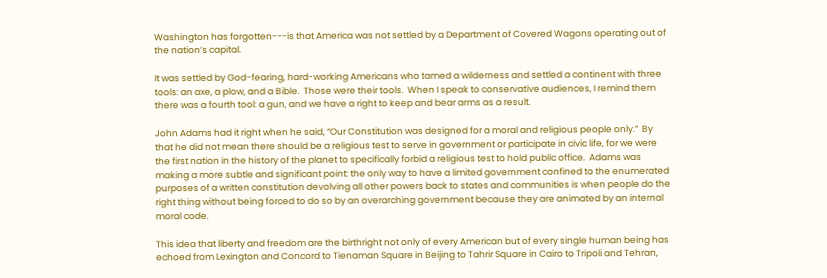Washington has forgotten---is that America was not settled by a Department of Covered Wagons operating out of the nation’s capital.

It was settled by God-fearing, hard-working Americans who tamed a wilderness and settled a continent with three tools: an axe, a plow, and a Bible.  Those were their tools.  When I speak to conservative audiences, I remind them there was a fourth tool: a gun, and we have a right to keep and bear arms as a result.

John Adams had it right when he said, “Our Constitution was designed for a moral and religious people only.”  By that he did not mean there should be a religious test to serve in government or participate in civic life, for we were the first nation in the history of the planet to specifically forbid a religious test to hold public office.  Adams was making a more subtle and significant point: the only way to have a limited government confined to the enumerated purposes of a written constitution devolving all other powers back to states and communities is when people do the right thing without being forced to do so by an overarching government because they are animated by an internal moral code.

This idea that liberty and freedom are the birthright not only of every American but of every single human being has echoed from Lexington and Concord to Tienaman Square in Beijing to Tahrir Square in Cairo to Tripoli and Tehran,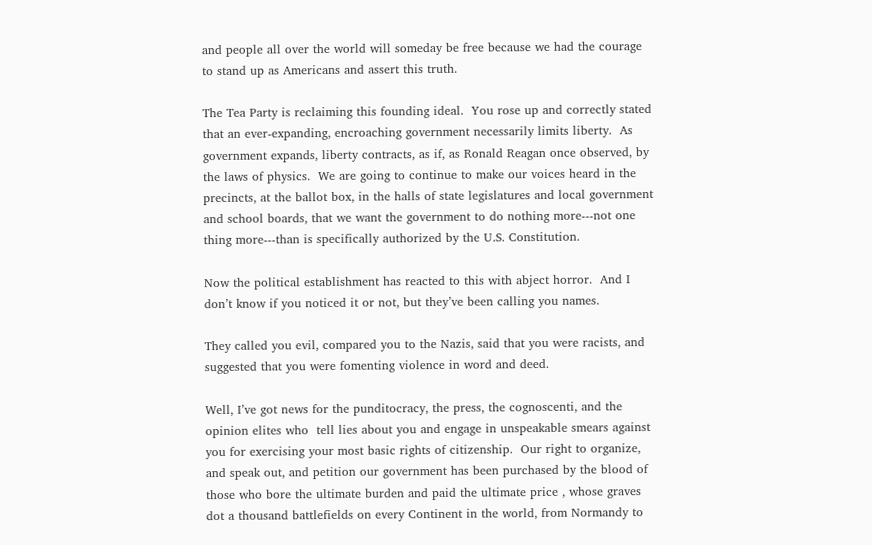and people all over the world will someday be free because we had the courage to stand up as Americans and assert this truth.

The Tea Party is reclaiming this founding ideal.  You rose up and correctly stated that an ever-expanding, encroaching government necessarily limits liberty.  As government expands, liberty contracts, as if, as Ronald Reagan once observed, by the laws of physics.  We are going to continue to make our voices heard in the precincts, at the ballot box, in the halls of state legislatures and local government and school boards, that we want the government to do nothing more---not one thing more---than is specifically authorized by the U.S. Constitution.

Now the political establishment has reacted to this with abject horror.  And I don’t know if you noticed it or not, but they’ve been calling you names.

They called you evil, compared you to the Nazis, said that you were racists, and suggested that you were fomenting violence in word and deed.

Well, I’ve got news for the punditocracy, the press, the cognoscenti, and the opinion elites who  tell lies about you and engage in unspeakable smears against you for exercising your most basic rights of citizenship.  Our right to organize, and speak out, and petition our government has been purchased by the blood of those who bore the ultimate burden and paid the ultimate price , whose graves dot a thousand battlefields on every Continent in the world, from Normandy to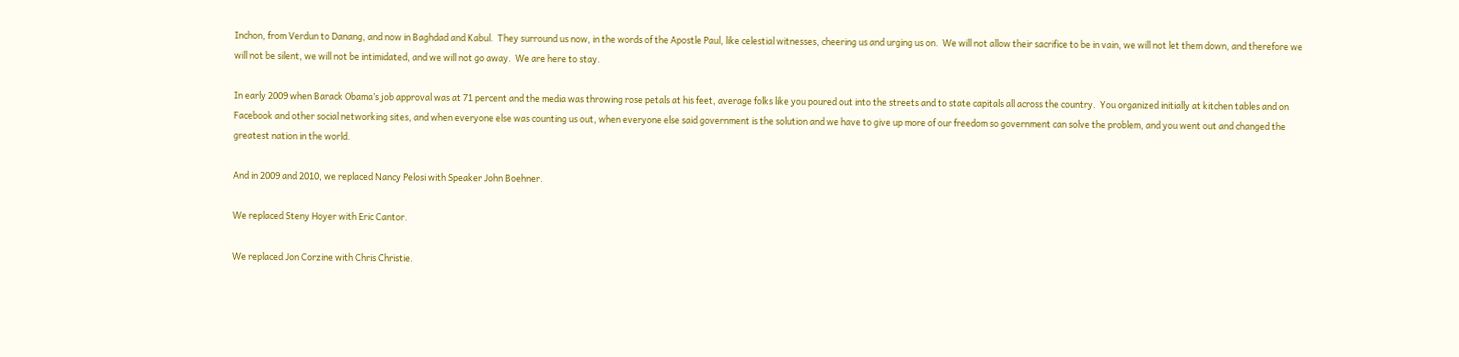Inchon, from Verdun to Danang, and now in Baghdad and Kabul.  They surround us now, in the words of the Apostle Paul, like celestial witnesses, cheering us and urging us on.  We will not allow their sacrifice to be in vain, we will not let them down, and therefore we will not be silent, we will not be intimidated, and we will not go away.  We are here to stay.

In early 2009 when Barack Obama’s job approval was at 71 percent and the media was throwing rose petals at his feet, average folks like you poured out into the streets and to state capitals all across the country.  You organized initially at kitchen tables and on Facebook and other social networking sites, and when everyone else was counting us out, when everyone else said government is the solution and we have to give up more of our freedom so government can solve the problem, and you went out and changed the greatest nation in the world.

And in 2009 and 2010, we replaced Nancy Pelosi with Speaker John Boehner.

We replaced Steny Hoyer with Eric Cantor.

We replaced Jon Corzine with Chris Christie.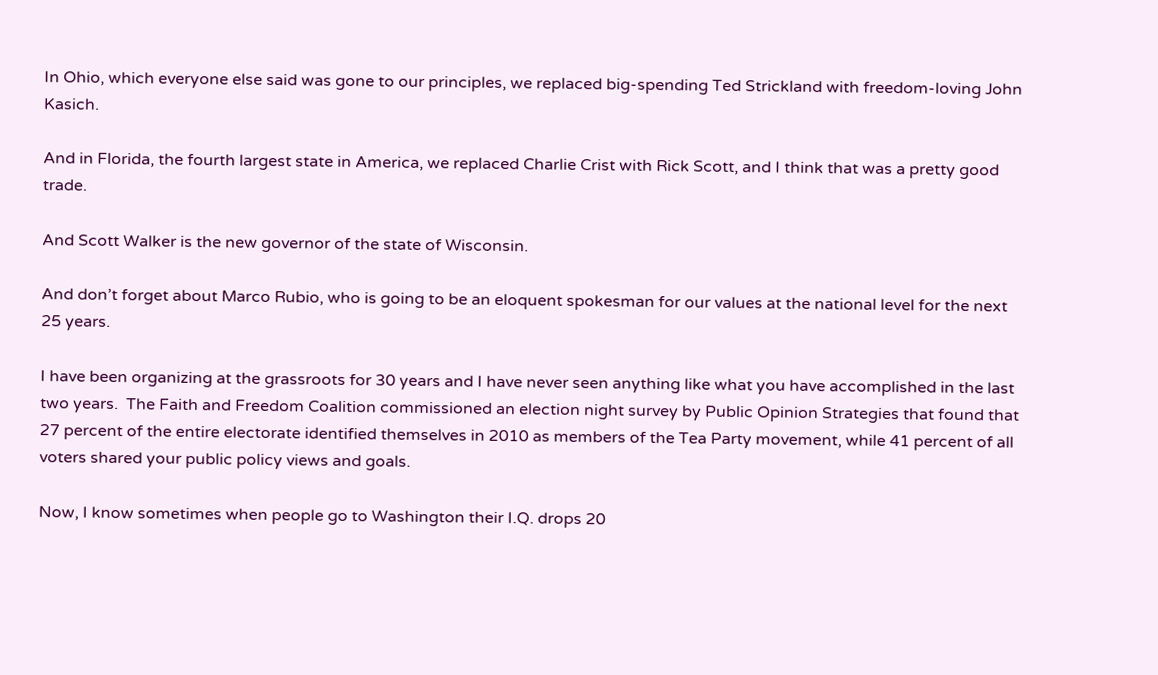In Ohio, which everyone else said was gone to our principles, we replaced big-spending Ted Strickland with freedom-loving John Kasich.

And in Florida, the fourth largest state in America, we replaced Charlie Crist with Rick Scott, and I think that was a pretty good trade.

And Scott Walker is the new governor of the state of Wisconsin.

And don’t forget about Marco Rubio, who is going to be an eloquent spokesman for our values at the national level for the next 25 years.

I have been organizing at the grassroots for 30 years and I have never seen anything like what you have accomplished in the last two years.  The Faith and Freedom Coalition commissioned an election night survey by Public Opinion Strategies that found that 27 percent of the entire electorate identified themselves in 2010 as members of the Tea Party movement, while 41 percent of all voters shared your public policy views and goals.

Now, I know sometimes when people go to Washington their I.Q. drops 20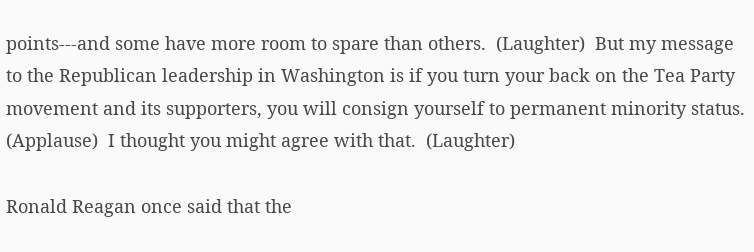points---and some have more room to spare than others.  (Laughter)  But my message to the Republican leadership in Washington is if you turn your back on the Tea Party movement and its supporters, you will consign yourself to permanent minority status.  (Applause)  I thought you might agree with that.  (Laughter)

Ronald Reagan once said that the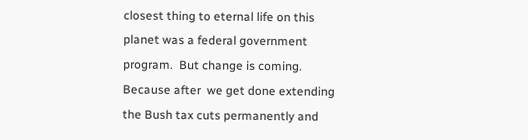closest thing to eternal life on this planet was a federal government program.  But change is coming.  Because after  we get done extending the Bush tax cuts permanently and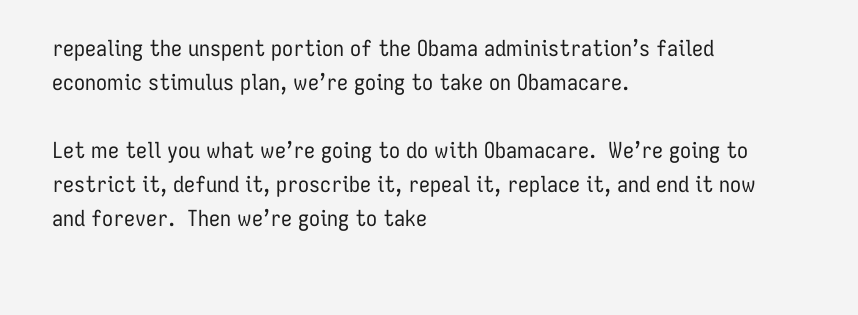repealing the unspent portion of the Obama administration’s failed economic stimulus plan, we’re going to take on Obamacare.

Let me tell you what we’re going to do with Obamacare.  We’re going to restrict it, defund it, proscribe it, repeal it, replace it, and end it now and forever.  Then we’re going to take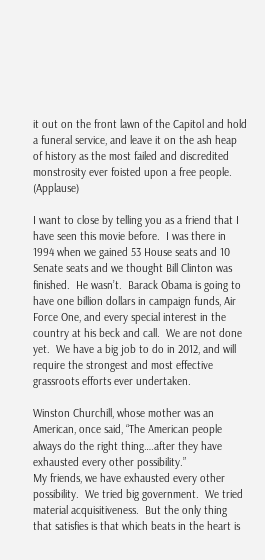it out on the front lawn of the Capitol and hold a funeral service, and leave it on the ash heap of history as the most failed and discredited monstrosity ever foisted upon a free people.  (Applause)

I want to close by telling you as a friend that I have seen this movie before.  I was there in 1994 when we gained 53 House seats and 10 Senate seats and we thought Bill Clinton was finished.  He wasn’t.  Barack Obama is going to have one billion dollars in campaign funds, Air Force One, and every special interest in the country at his beck and call.  We are not done yet.  We have a big job to do in 2012, and will require the strongest and most effective grassroots efforts ever undertaken.

Winston Churchill, whose mother was an American, once said, “The American people always do the right thing….after they have exhausted every other possibility.”
My friends, we have exhausted every other possibility.  We tried big government.  We tried material acquisitiveness.  But the only thing that satisfies is that which beats in the heart is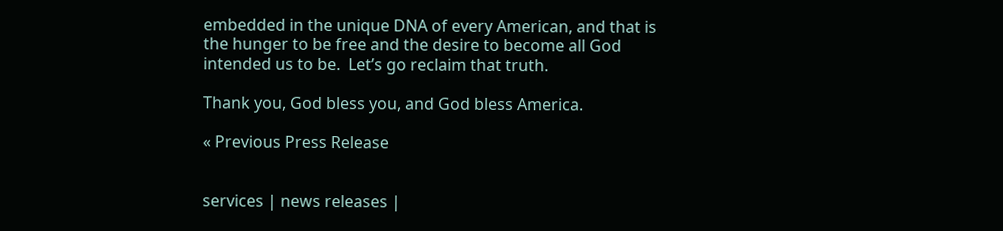embedded in the unique DNA of every American, and that is the hunger to be free and the desire to become all God intended us to be.  Let’s go reclaim that truth.

Thank you, God bless you, and God bless America.

« Previous Press Release


services | news releases |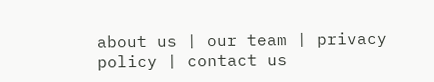about us | our team | privacy policy | contact us